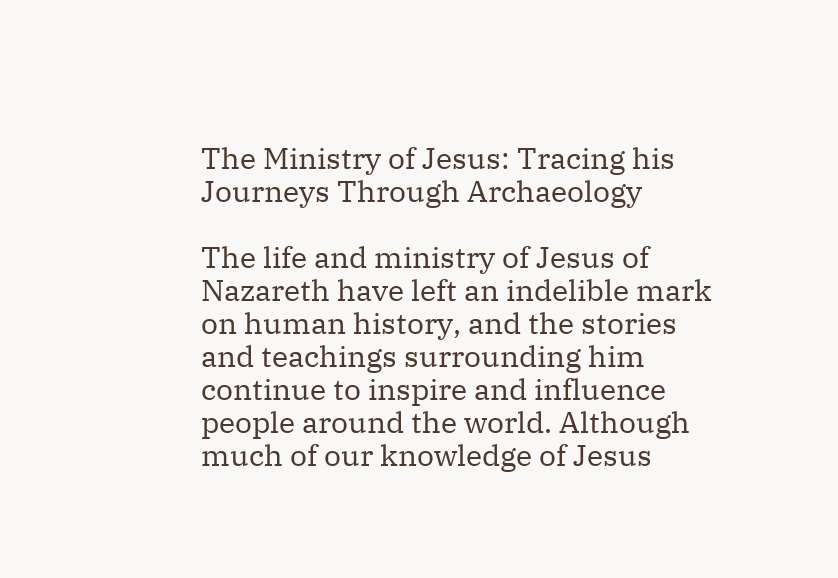The Ministry of Jesus: Tracing his Journeys Through Archaeology

The life and ministry of Jesus of Nazareth have left an indelible mark on human history, and the stories and teachings surrounding him continue to inspire and influence people around the world. Although much of our knowledge of Jesus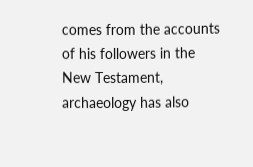comes from the accounts of his followers in the New Testament, archaeology has also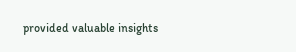provided valuable insights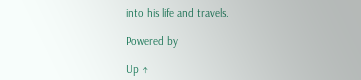into his life and travels.

Powered by

Up ↑